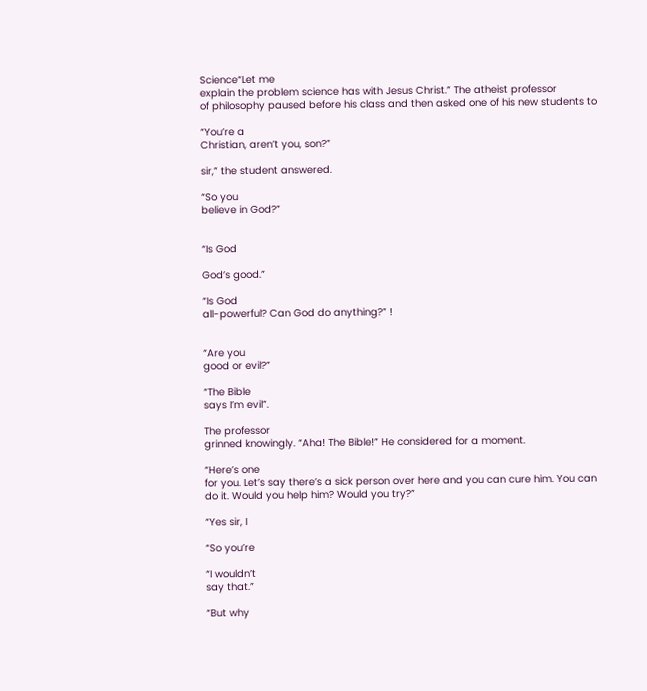Science“Let me
explain the problem science has with Jesus Christ.” The atheist professor
of philosophy paused before his class and then asked one of his new students to

“You’re a
Christian, aren’t you, son?”

sir,” the student answered.

“So you
believe in God?”


“Is God

God’s good.”

“Is God
all-powerful? Can God do anything?” !


“Are you
good or evil?”

“The Bible
says I’m evil”.

The professor
grinned knowingly. “Aha! The Bible!” He considered for a moment.

“Here’s one
for you. Let’s say there’s a sick person over here and you can cure him. You can
do it. Would you help him? Would you try?”

“Yes sir, I

“So you’re

“I wouldn’t
say that.”

“But why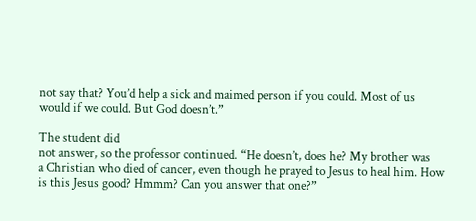not say that? You’d help a sick and maimed person if you could. Most of us
would if we could. But God doesn’t.”

The student did
not answer, so the professor continued. “He doesn’t, does he? My brother was
a Christian who died of cancer, even though he prayed to Jesus to heal him. How
is this Jesus good? Hmmm? Can you answer that one?”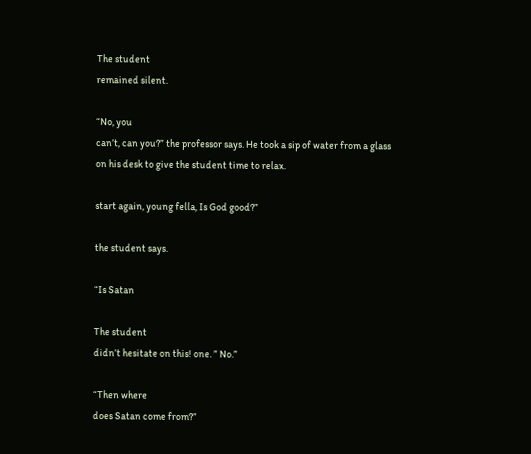The student
remained silent.

“No, you
can’t, can you?” the professor says. He took a sip of water from a glass
on his desk to give the student time to relax.

start again, young fella, Is God good?”

the student says.

“Is Satan

The student
didn’t hesitate on this! one. ” No.”

“Then where
does Satan come from?”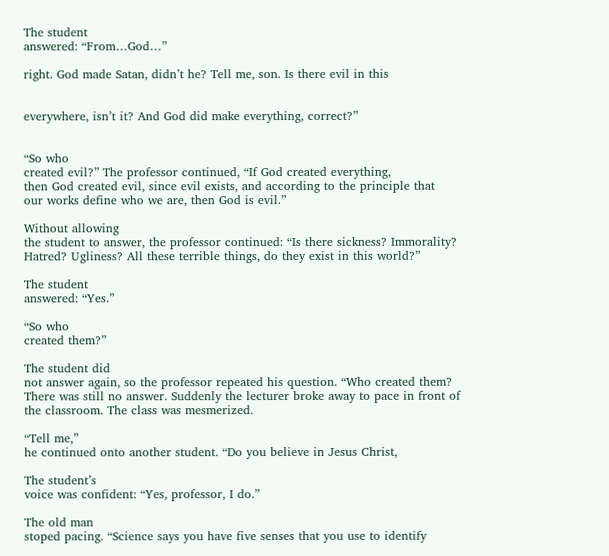The student
answered: “From…God…”

right. God made Satan, didn’t he? Tell me, son. Is there evil in this


everywhere, isn’t it? And God did make everything, correct?”


“So who
created evil?” The professor continued, “If God created everything,
then God created evil, since evil exists, and according to the principle that
our works define who we are, then God is evil.”

Without allowing
the student to answer, the professor continued: “Is there sickness? Immorality?
Hatred? Ugliness? All these terrible things, do they exist in this world?”

The student
answered: “Yes.”

“So who
created them?”

The student did
not answer again, so the professor repeated his question. “Who created them?
There was still no answer. Suddenly the lecturer broke away to pace in front of
the classroom. The class was mesmerized.

“Tell me,”
he continued onto another student. “Do you believe in Jesus Christ,

The student’s
voice was confident: “Yes, professor, I do.”

The old man
stoped pacing. “Science says you have five senses that you use to identify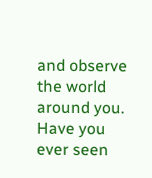and observe the world around you. Have you ever seen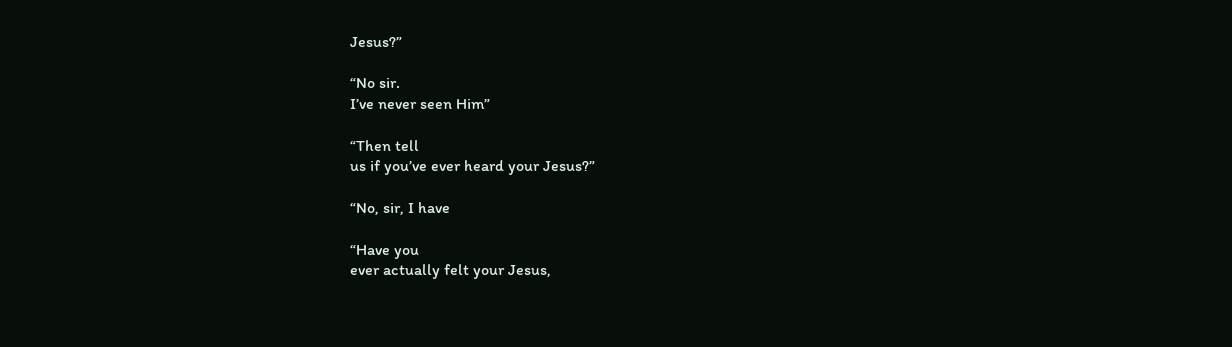Jesus?”

“No sir.
I’ve never seen Him”

“Then tell
us if you’ve ever heard your Jesus?”

“No, sir, I have

“Have you
ever actually felt your Jesus,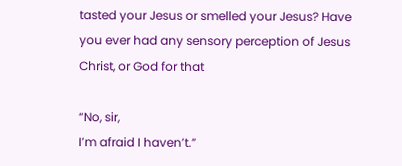tasted your Jesus or smelled your Jesus? Have
you ever had any sensory perception of Jesus Christ, or God for that

“No, sir,
I’m afraid I haven’t.”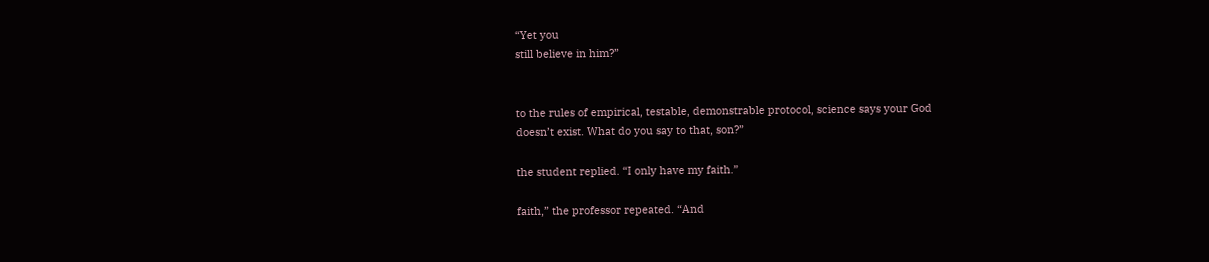“Yet you
still believe in him?”


to the rules of empirical, testable, demonstrable protocol, science says your God
doesn’t exist. What do you say to that, son?”

the student replied. “I only have my faith.”

faith,” the professor repeated. “And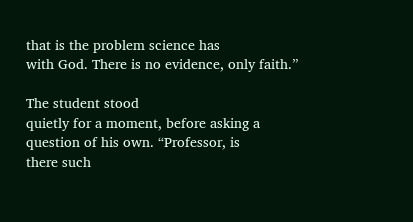that is the problem science has
with God. There is no evidence, only faith.”

The student stood
quietly for a moment, before asking a question of his own. “Professor, is
there such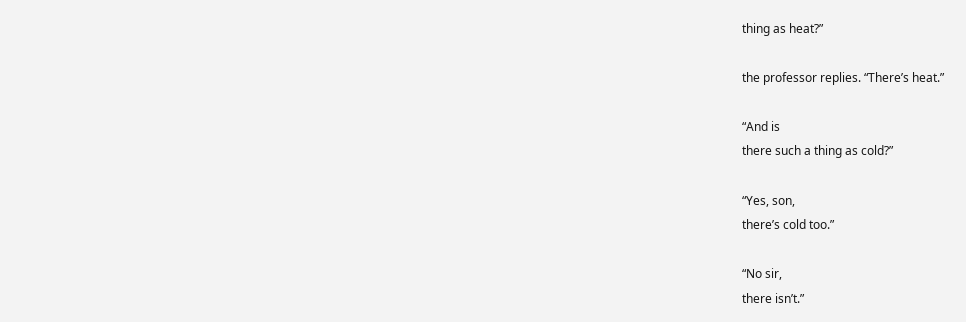thing as heat?”

the professor replies. “There’s heat.”

“And is
there such a thing as cold?”

“Yes, son,
there’s cold too.”

“No sir,
there isn’t.”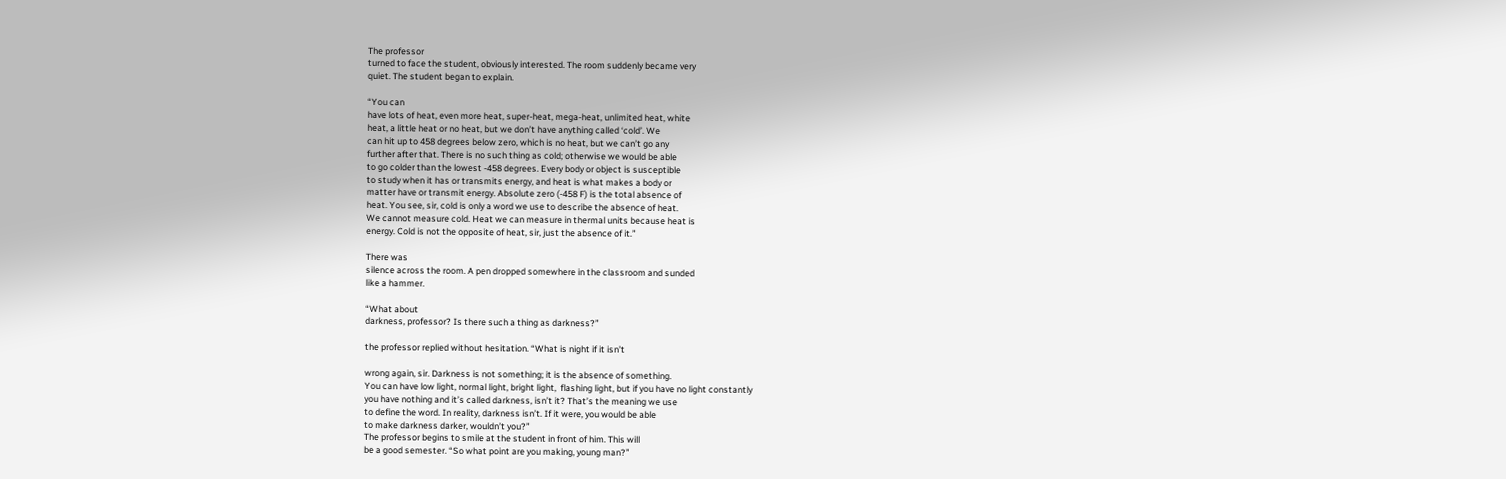The professor
turned to face the student, obviously interested. The room suddenly became very
quiet. The student began to explain.

“You can
have lots of heat, even more heat, super-heat, mega-heat, unlimited heat, white
heat, a little heat or no heat, but we don’t have anything called ‘cold’. We
can hit up to 458 degrees below zero, which is no heat, but we can’t go any
further after that. There is no such thing as cold; otherwise we would be able
to go colder than the lowest -458 degrees. Every body or object is susceptible
to study when it has or transmits energy, and heat is what makes a body or
matter have or transmit energy. Absolute zero (-458 F) is the total absence of
heat. You see, sir, cold is only a word we use to describe the absence of heat.
We cannot measure cold. Heat we can measure in thermal units because heat is
energy. Cold is not the opposite of heat, sir, just the absence of it.”

There was
silence across the room. A pen dropped somewhere in the classroom and sunded
like a hammer.

“What about
darkness, professor? Is there such a thing as darkness?”

the professor replied without hesitation. “What is night if it isn’t

wrong again, sir. Darkness is not something; it is the absence of something.
You can have low light, normal light, bright light,  flashing light, but if you have no light constantly
you have nothing and it’s called darkness, isn’t it? That’s the meaning we use
to define the word. In reality, darkness isn’t. If it were, you would be able
to make darkness darker, wouldn’t you?”
The professor begins to smile at the student in front of him. This will
be a good semester. “So what point are you making, young man?”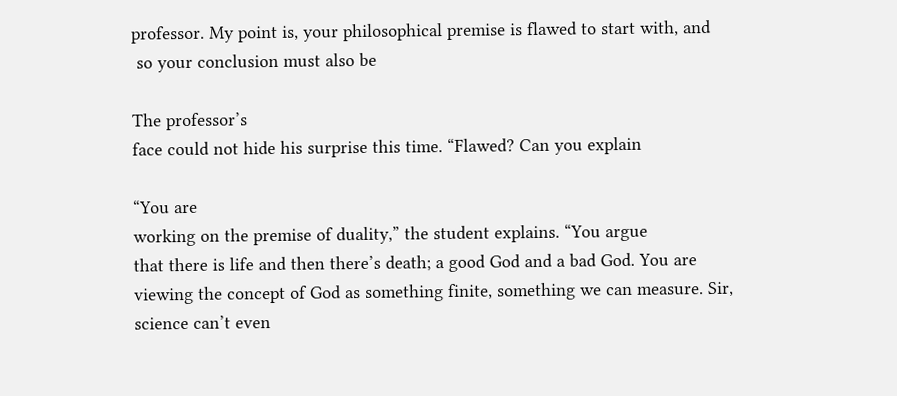professor. My point is, your philosophical premise is flawed to start with, and
 so your conclusion must also be

The professor’s
face could not hide his surprise this time. “Flawed? Can you explain

“You are
working on the premise of duality,” the student explains. “You argue
that there is life and then there’s death; a good God and a bad God. You are
viewing the concept of God as something finite, something we can measure. Sir,
science can’t even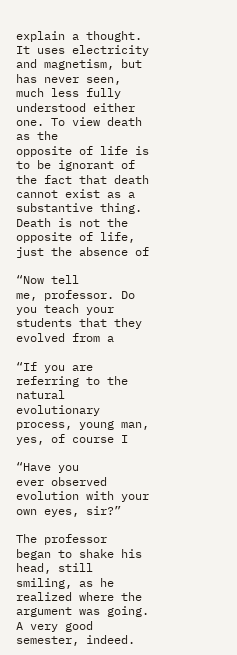explain a thought. It uses electricity and magnetism, but
has never seen, much less fully understood either one. To view death as the
opposite of life is to be ignorant of the fact that death cannot exist as a
substantive thing. Death is not the opposite of life, just the absence of

“Now tell
me, professor. Do you teach your students that they evolved from a

“If you are
referring to the natural evolutionary process, young man, yes, of course I

“Have you
ever observed evolution with your own eyes, sir?”

The professor
began to shake his head, still smiling, as he realized where the argument was going.
A very good semester, indeed.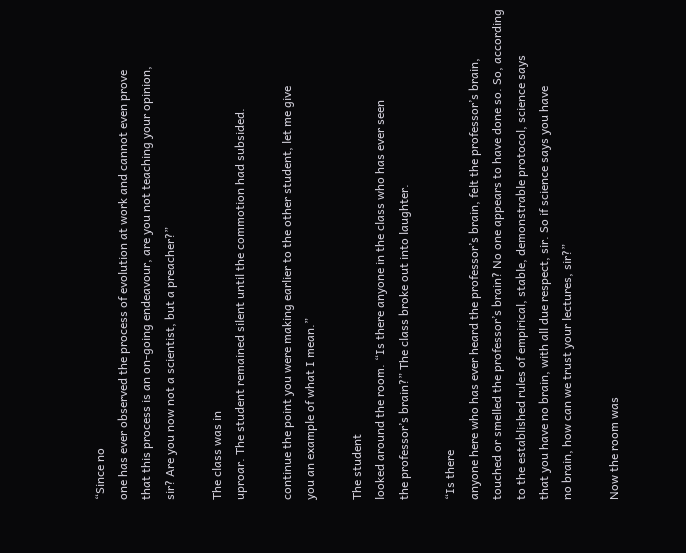“Since no
one has ever observed the process of evolution at work and cannot even prove
that this process is an on-going endeavour, are you not teaching your opinion,
sir? Are you now not a scientist, but a preacher?”

The class was in
uproar. The student remained silent until the commotion had subsided.

continue the point you were making earlier to the other student, let me give
you an example of what I mean.”

The student
looked around the room. “Is there anyone in the class who has ever seen
the professor’s brain?” The class broke out into laughter.

“Is there
anyone here who has ever heard the professor’s brain, felt the professor’s brain,
touched or smelled the professor’s brain? No one appears to have done so. So, according
to the established rules of empirical, stable, demonstrable protocol, science says
that you have no brain, with all due respect, sir. So if science says you have
no brain, how can we trust your lectures, sir?”

Now the room was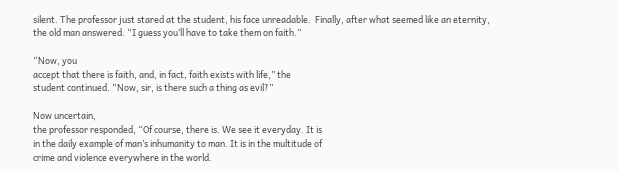silent. The professor just stared at the student, his face unreadable.  Finally, after what seemed like an eternity,
the old man answered. “I guess you’ll have to take them on faith.”

“Now, you
accept that there is faith, and, in fact, faith exists with life,” the
student continued. “Now, sir, is there such a thing as evil?”

Now uncertain,
the professor responded, “Of course, there is. We see it everyday. It is
in the daily example of man’s inhumanity to man. It is in the multitude of
crime and violence everywhere in the world.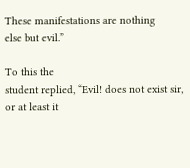These manifestations are nothing
else but evil.”

To this the
student replied, “Evil! does not exist sir, or at least it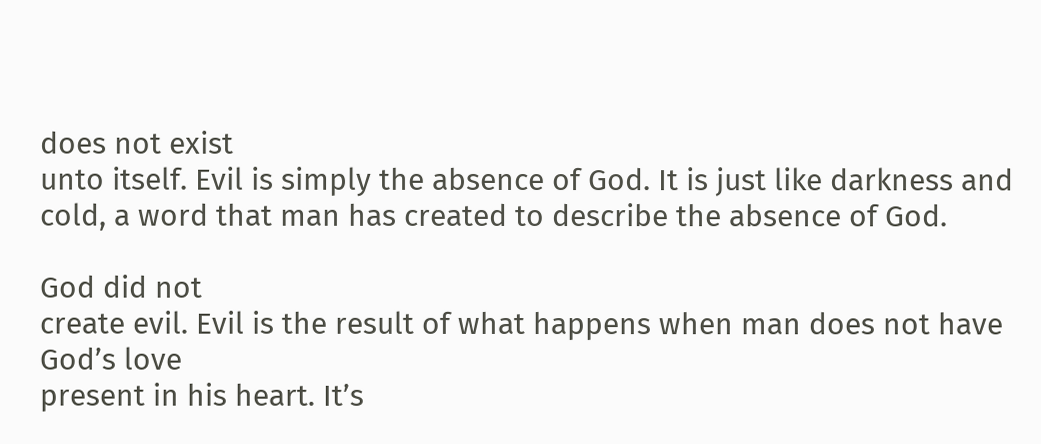does not exist
unto itself. Evil is simply the absence of God. It is just like darkness and
cold, a word that man has created to describe the absence of God.

God did not
create evil. Evil is the result of what happens when man does not have God’s love
present in his heart. It’s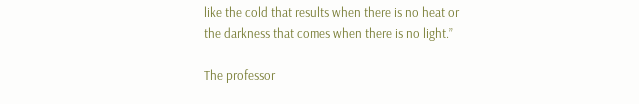like the cold that results when there is no heat or
the darkness that comes when there is no light.”

The professor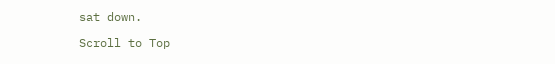sat down.

Scroll to Top